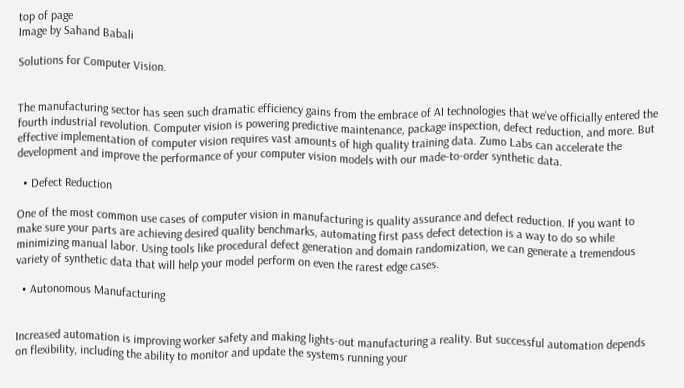top of page
Image by Sahand Babali

Solutions for Computer Vision.


The manufacturing sector has seen such dramatic efficiency gains from the embrace of AI technologies that we’ve officially entered the fourth industrial revolution. Computer vision is powering predictive maintenance, package inspection, defect reduction, and more. But effective implementation of computer vision requires vast amounts of high quality training data. Zumo Labs can accelerate the development and improve the performance of your computer vision models with our made-to-order synthetic data.

  • Defect Reduction

One of the most common use cases of computer vision in manufacturing is quality assurance and defect reduction. If you want to make sure your parts are achieving desired quality benchmarks, automating first pass defect detection is a way to do so while minimizing manual labor. Using tools like procedural defect generation and domain randomization, we can generate a tremendous variety of synthetic data that will help your model perform on even the rarest edge cases.

  • Autonomous Manufacturing


Increased automation is improving worker safety and making lights-out manufacturing a reality. But successful automation depends on flexibility, including the ability to monitor and update the systems running your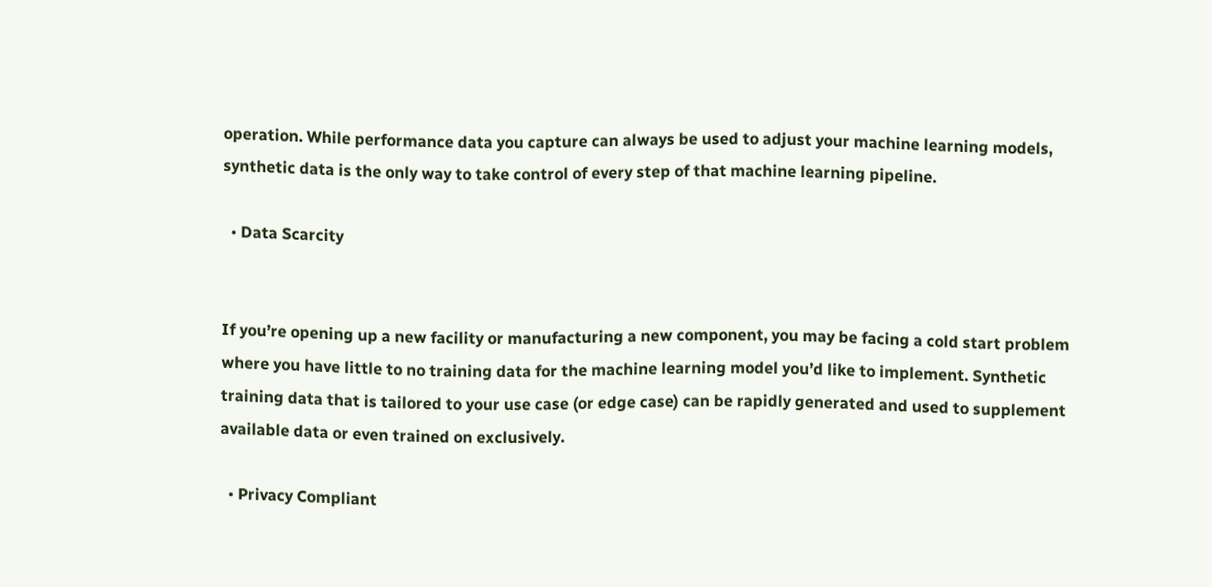operation. While performance data you capture can always be used to adjust your machine learning models, synthetic data is the only way to take control of every step of that machine learning pipeline.

  • Data Scarcity


If you’re opening up a new facility or manufacturing a new component, you may be facing a cold start problem where you have little to no training data for the machine learning model you’d like to implement. Synthetic training data that is tailored to your use case (or edge case) can be rapidly generated and used to supplement available data or even trained on exclusively.

  • Privacy Compliant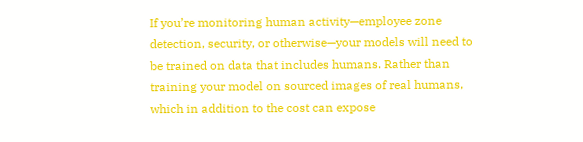If you’re monitoring human activity—employee zone detection, security, or otherwise—your models will need to be trained on data that includes humans. Rather than training your model on sourced images of real humans, which in addition to the cost can expose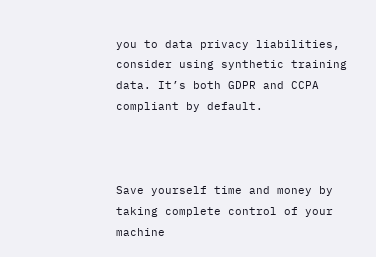you to data privacy liabilities, consider using synthetic training data. It’s both GDPR and CCPA compliant by default.



Save yourself time and money by taking complete control of your machine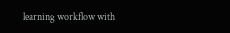learning workflow with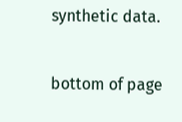synthetic data.

bottom of page